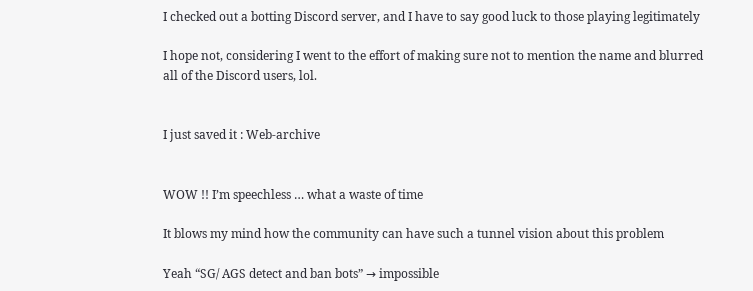I checked out a botting Discord server, and I have to say good luck to those playing legitimately

I hope not, considering I went to the effort of making sure not to mention the name and blurred all of the Discord users, lol.


I just saved it : Web-archive


WOW !! I’m speechless … what a waste of time

It blows my mind how the community can have such a tunnel vision about this problem

Yeah “SG/ AGS detect and ban bots” → impossible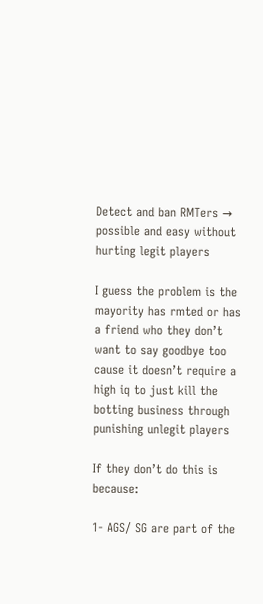Detect and ban RMTers → possible and easy without hurting legit players

I guess the problem is the mayority has rmted or has a friend who they don’t want to say goodbye too cause it doesn’t require a high iq to just kill the botting business through punishing unlegit players

If they don’t do this is because:

1- AGS/ SG are part of the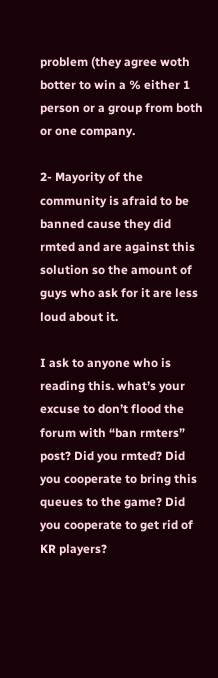problem (they agree woth botter to win a % either 1 person or a group from both or one company.

2- Mayority of the community is afraid to be banned cause they did rmted and are against this solution so the amount of guys who ask for it are less loud about it.

I ask to anyone who is reading this. what’s your excuse to don’t flood the forum with “ban rmters” post? Did you rmted? Did you cooperate to bring this queues to the game? Did you cooperate to get rid of KR players?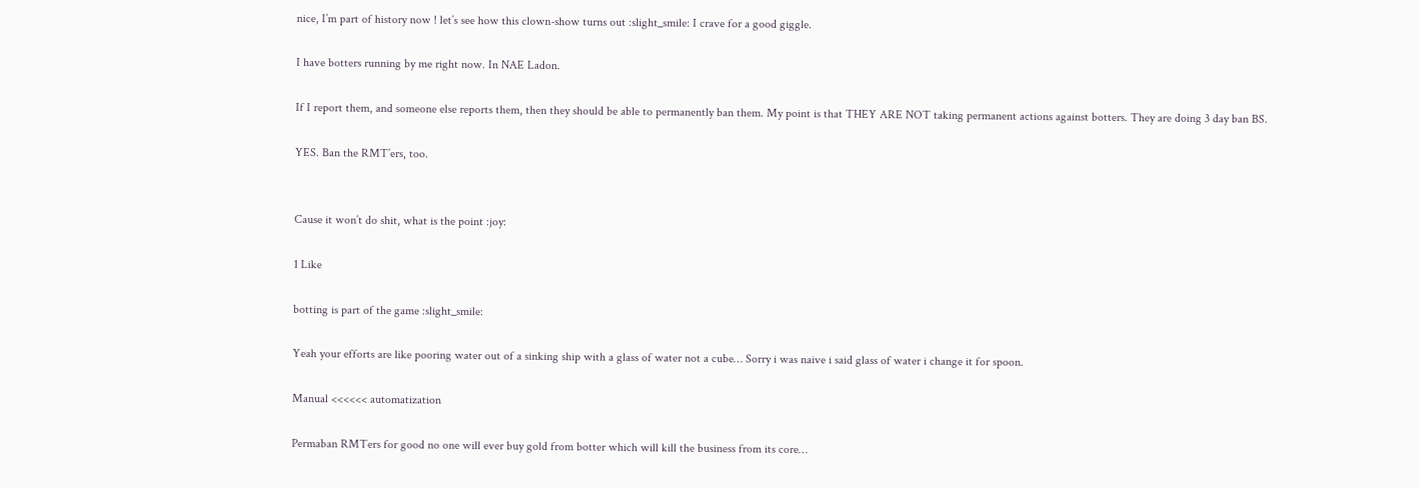nice, I’m part of history now ! let’s see how this clown-show turns out :slight_smile: I crave for a good giggle.

I have botters running by me right now. In NAE Ladon.

If I report them, and someone else reports them, then they should be able to permanently ban them. My point is that THEY ARE NOT taking permanent actions against botters. They are doing 3 day ban BS.

YES. Ban the RMT’ers, too.


Cause it won’t do shit, what is the point :joy:

1 Like

botting is part of the game :slight_smile:

Yeah your efforts are like pooring water out of a sinking ship with a glass of water not a cube… Sorry i was naive i said glass of water i change it for spoon.

Manual <<<<<< automatization

Permaban RMTers for good no one will ever buy gold from botter which will kill the business from its core…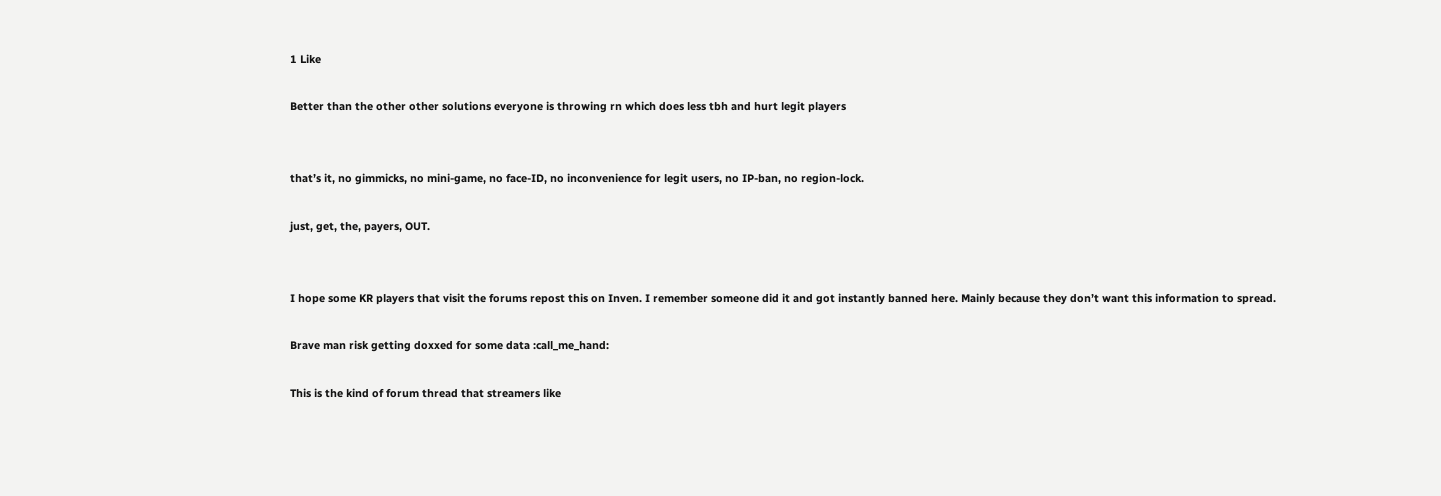1 Like

Better than the other other solutions everyone is throwing rn which does less tbh and hurt legit players


that’s it, no gimmicks, no mini-game, no face-ID, no inconvenience for legit users, no IP-ban, no region-lock.

just, get, the, payers, OUT.


I hope some KR players that visit the forums repost this on Inven. I remember someone did it and got instantly banned here. Mainly because they don’t want this information to spread.

Brave man risk getting doxxed for some data :call_me_hand:

This is the kind of forum thread that streamers like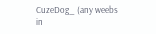CuzeDog_ (any weebs in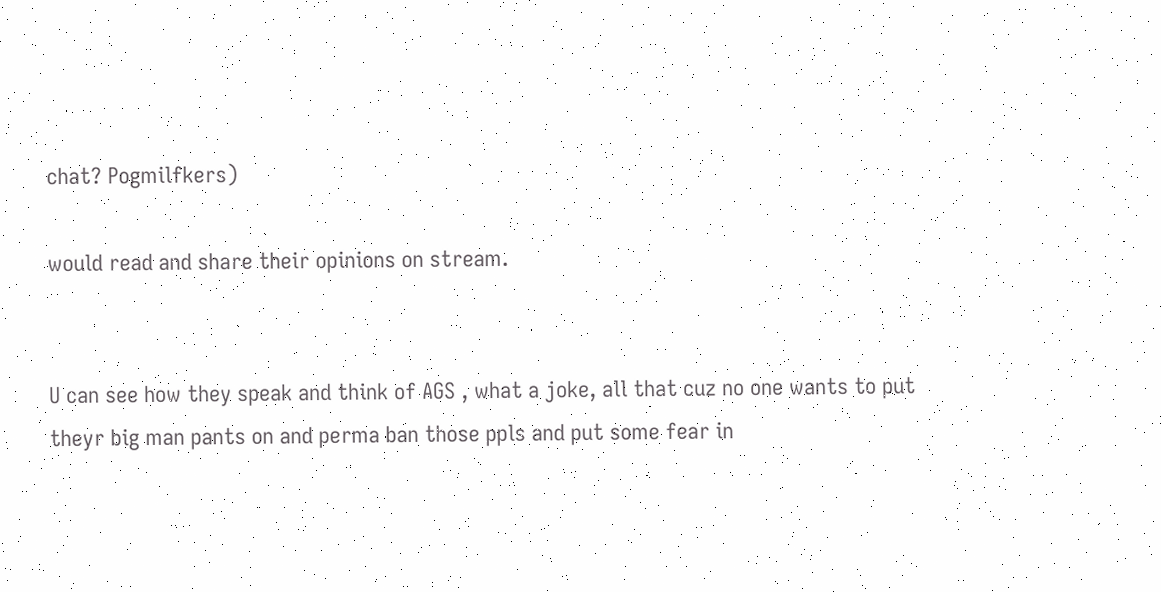chat? Pogmilfkers)

would read and share their opinions on stream.


U can see how they speak and think of AGS , what a joke, all that cuz no one wants to put theyr big man pants on and perma ban those ppls and put some fear in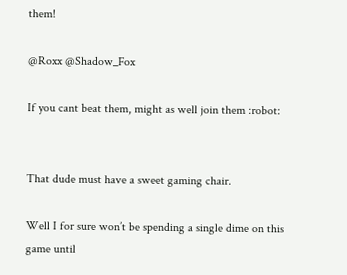them!

@Roxx @Shadow_Fox

If you cant beat them, might as well join them :robot:


That dude must have a sweet gaming chair.

Well I for sure won’t be spending a single dime on this game until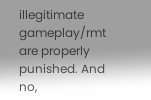illegitimate gameplay/rmt are properly punished. And no,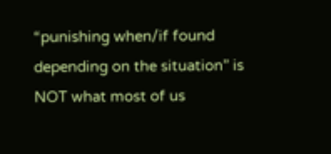“punishing when/if found depending on the situation” is NOT what most of us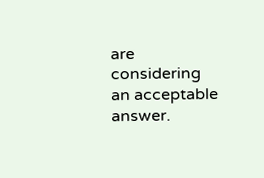are considering an acceptable answer.